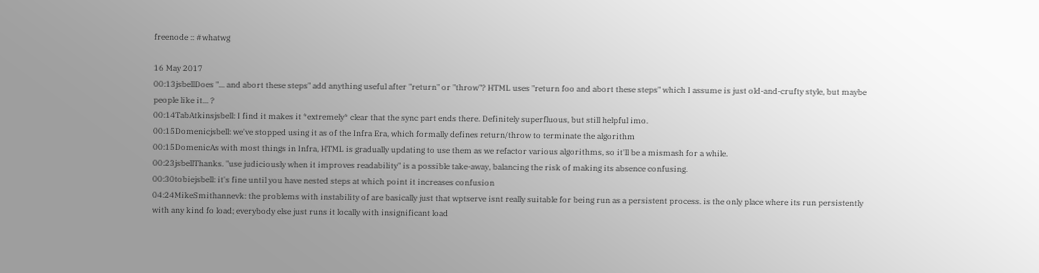freenode :: #whatwg

16 May 2017
00:13jsbellDoes "... and abort these steps" add anything useful after "return" or "throw"? HTML uses "return foo and abort these steps" which I assume is just old-and-crufty style, but maybe people like it... ?
00:14TabAtkinsjsbell: I find it makes it *extremely* clear that the sync part ends there. Definitely superfluous, but still helpful imo.
00:15Domenicjsbell: we've stopped using it as of the Infra Era, which formally defines return/throw to terminate the algorithm
00:15DomenicAs with most things in Infra, HTML is gradually updating to use them as we refactor various algorithms, so it'll be a mismash for a while.
00:23jsbellThanks. "use judiciously when it improves readability" is a possible take-away, balancing the risk of making its absence confusing.
00:30tobiejsbell: it's fine until you have nested steps at which point it increases confusion
04:24MikeSmithannevk: the problems with instability of are basically just that wptserve isnt really suitable for being run as a persistent process. is the only place where its run persistently with any kind fo load; everybody else just runs it locally with insignificant load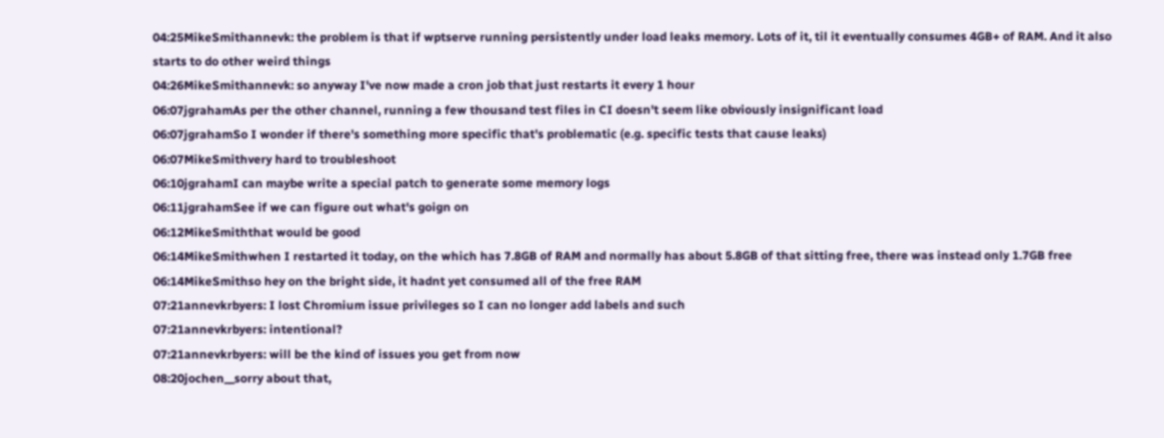04:25MikeSmithannevk: the problem is that if wptserve running persistently under load leaks memory. Lots of it, til it eventually consumes 4GB+ of RAM. And it also starts to do other weird things
04:26MikeSmithannevk: so anyway I've now made a cron job that just restarts it every 1 hour
06:07jgrahamAs per the other channel, running a few thousand test files in CI doesn't seem like obviously insignificant load
06:07jgrahamSo I wonder if there's something more specific that's problematic (e.g. specific tests that cause leaks)
06:07MikeSmithvery hard to troubleshoot
06:10jgrahamI can maybe write a special patch to generate some memory logs
06:11jgrahamSee if we can figure out what's goign on
06:12MikeSmiththat would be good
06:14MikeSmithwhen I restarted it today, on the which has 7.8GB of RAM and normally has about 5.8GB of that sitting free, there was instead only 1.7GB free
06:14MikeSmithso hey on the bright side, it hadnt yet consumed all of the free RAM
07:21annevkrbyers: I lost Chromium issue privileges so I can no longer add labels and such
07:21annevkrbyers: intentional?
07:21annevkrbyers: will be the kind of issues you get from now
08:20jochen__sorry about that,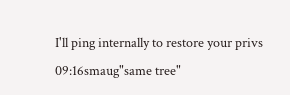I'll ping internally to restore your privs
09:16smaug"same tree"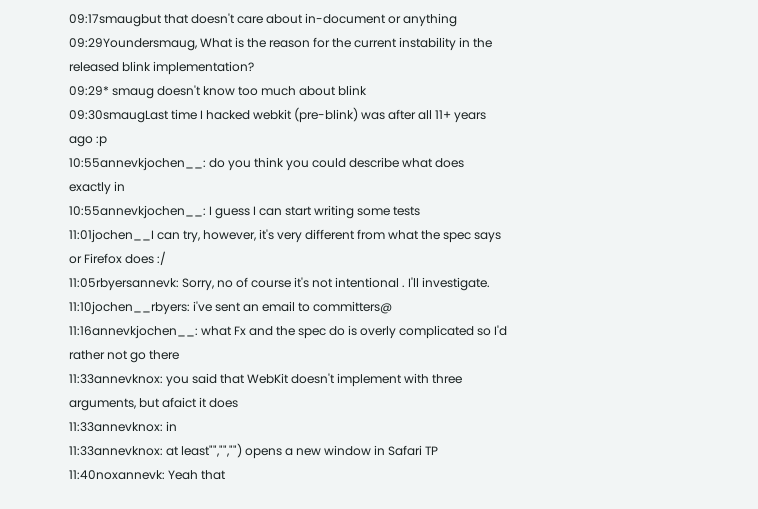09:17smaugbut that doesn't care about in-document or anything
09:29Youndersmaug, What is the reason for the current instability in the released blink implementation?
09:29* smaug doesn't know too much about blink
09:30smaugLast time I hacked webkit (pre-blink) was after all 11+ years ago :p
10:55annevkjochen__: do you think you could describe what does exactly in
10:55annevkjochen__: I guess I can start writing some tests
11:01jochen__I can try, however, it's very different from what the spec says or Firefox does :/
11:05rbyersannevk: Sorry, no of course it's not intentional . I'll investigate.
11:10jochen__rbyers: i've sent an email to committers@
11:16annevkjochen__: what Fx and the spec do is overly complicated so I'd rather not go there
11:33annevknox: you said that WebKit doesn't implement with three arguments, but afaict it does
11:33annevknox: in
11:33annevknox: at least"","","") opens a new window in Safari TP
11:40noxannevk: Yeah that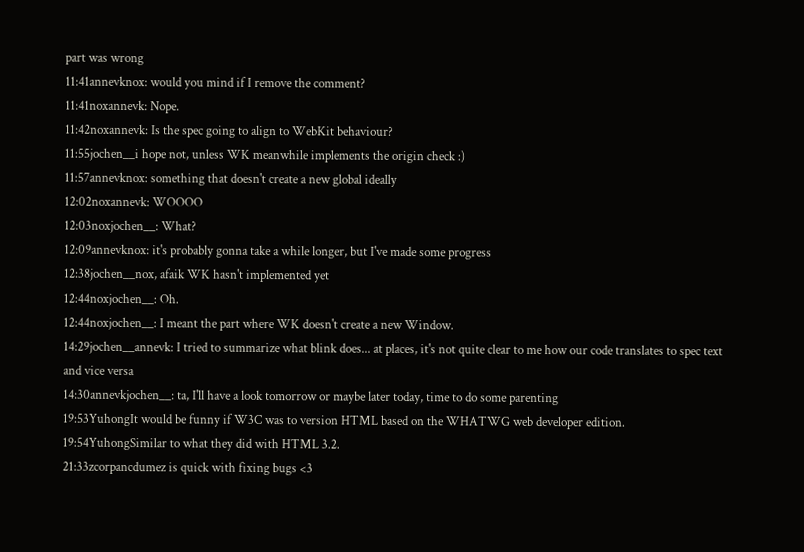part was wrong
11:41annevknox: would you mind if I remove the comment?
11:41noxannevk: Nope.
11:42noxannevk: Is the spec going to align to WebKit behaviour?
11:55jochen__i hope not, unless WK meanwhile implements the origin check :)
11:57annevknox: something that doesn't create a new global ideally
12:02noxannevk: WOOOO
12:03noxjochen__: What?
12:09annevknox: it's probably gonna take a while longer, but I've made some progress
12:38jochen__nox, afaik WK hasn't implemented yet
12:44noxjochen__: Oh.
12:44noxjochen__: I meant the part where WK doesn't create a new Window.
14:29jochen__annevk: I tried to summarize what blink does... at places, it's not quite clear to me how our code translates to spec text and vice versa
14:30annevkjochen__: ta, I'll have a look tomorrow or maybe later today, time to do some parenting
19:53YuhongIt would be funny if W3C was to version HTML based on the WHATWG web developer edition.
19:54YuhongSimilar to what they did with HTML 3.2.
21:33zcorpancdumez is quick with fixing bugs <3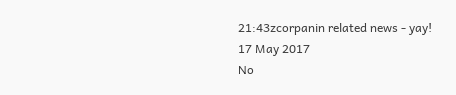21:43zcorpanin related news - yay!
17 May 2017
No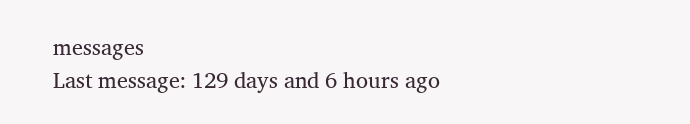messages
Last message: 129 days and 6 hours ago